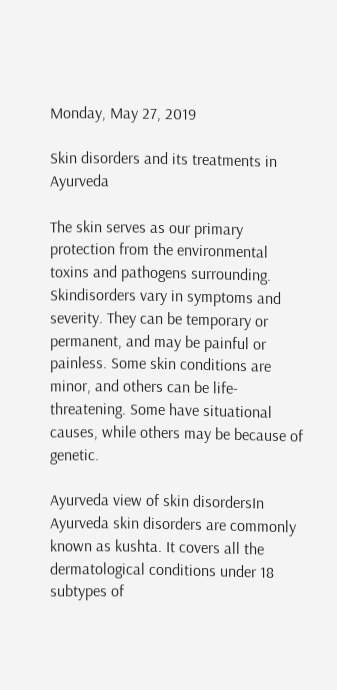Monday, May 27, 2019

Skin disorders and its treatments in Ayurveda

The skin serves as our primary protection from the environmental toxins and pathogens surrounding. Skindisorders vary in symptoms and severity. They can be temporary or permanent, and may be painful or painless. Some skin conditions are minor, and others can be life-threatening. Some have situational causes, while others may be because of genetic.

Ayurveda view of skin disordersIn Ayurveda skin disorders are commonly known as kushta. It covers all the dermatological conditions under 18 subtypes of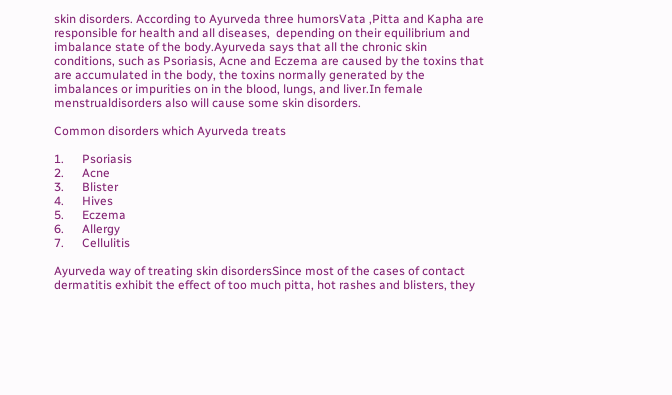skin disorders. According to Ayurveda three humorsVata ,Pitta and Kapha are responsible for health and all diseases,  depending on their equilibrium and imbalance state of the body.Ayurveda says that all the chronic skin conditions, such as Psoriasis, Acne and Eczema are caused by the toxins that are accumulated in the body, the toxins normally generated by the imbalances or impurities on in the blood, lungs, and liver.In female menstrualdisorders also will cause some skin disorders.

Common disorders which Ayurveda treats

1.      Psoriasis
2.      Acne
3.      Blister
4.      Hives
5.      Eczema
6.      Allergy
7.      Cellulitis

Ayurveda way of treating skin disordersSince most of the cases of contact dermatitis exhibit the effect of too much pitta, hot rashes and blisters, they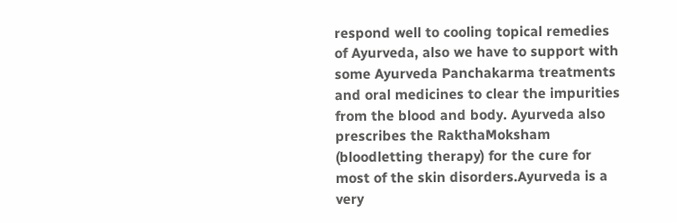respond well to cooling topical remedies of Ayurveda, also we have to support with some Ayurveda Panchakarma treatments and oral medicines to clear the impurities from the blood and body. Ayurveda also prescribes the RakthaMoksham (bloodletting therapy) for the cure for most of the skin disorders.Ayurveda is a very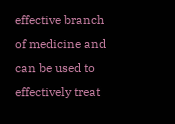effective branch of medicine and can be used to effectively treat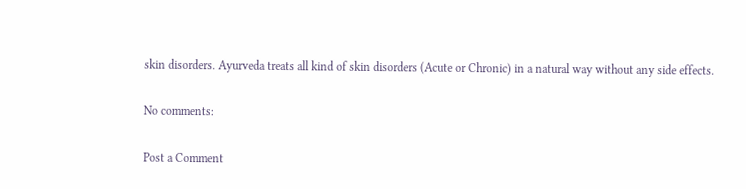skin disorders. Ayurveda treats all kind of skin disorders (Acute or Chronic) in a natural way without any side effects.

No comments:

Post a Comment